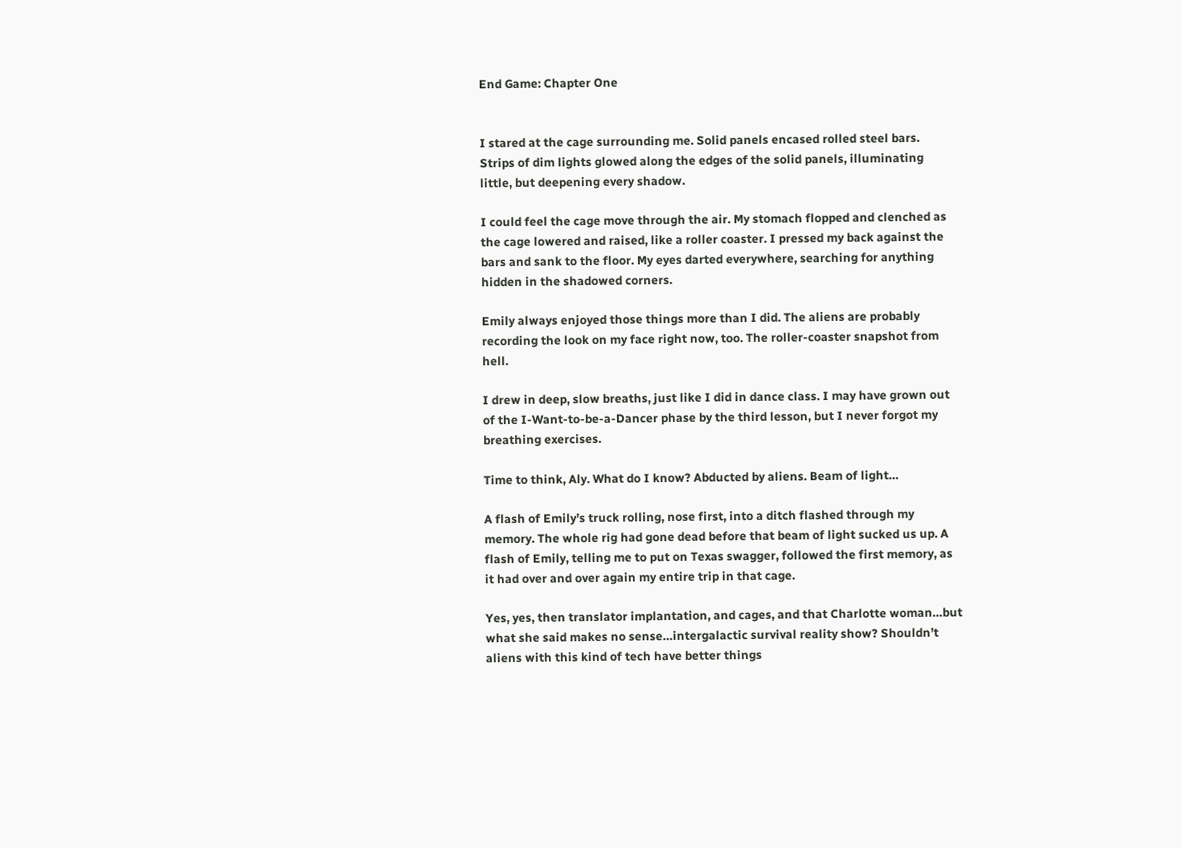End Game: Chapter One


I stared at the cage surrounding me. Solid panels encased rolled steel bars. Strips of dim lights glowed along the edges of the solid panels, illuminating little, but deepening every shadow.

I could feel the cage move through the air. My stomach flopped and clenched as the cage lowered and raised, like a roller coaster. I pressed my back against the bars and sank to the floor. My eyes darted everywhere, searching for anything hidden in the shadowed corners.

Emily always enjoyed those things more than I did. The aliens are probably recording the look on my face right now, too. The roller-coaster snapshot from hell.

I drew in deep, slow breaths, just like I did in dance class. I may have grown out of the I-Want-to-be-a-Dancer phase by the third lesson, but I never forgot my breathing exercises.

Time to think, Aly. What do I know? Abducted by aliens. Beam of light…

A flash of Emily’s truck rolling, nose first, into a ditch flashed through my memory. The whole rig had gone dead before that beam of light sucked us up. A flash of Emily, telling me to put on Texas swagger, followed the first memory, as it had over and over again my entire trip in that cage.

Yes, yes, then translator implantation, and cages, and that Charlotte woman…but what she said makes no sense…intergalactic survival reality show? Shouldn’t aliens with this kind of tech have better things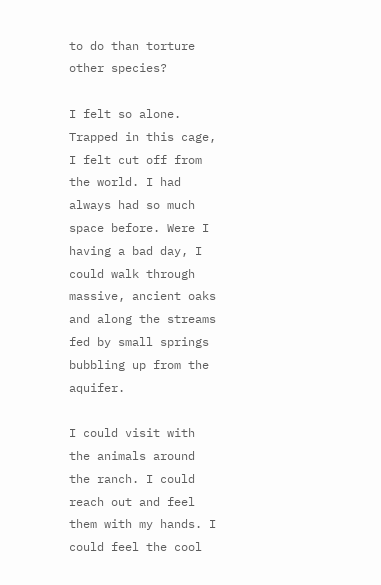to do than torture other species?

I felt so alone. Trapped in this cage, I felt cut off from the world. I had always had so much space before. Were I having a bad day, I could walk through massive, ancient oaks and along the streams fed by small springs bubbling up from the aquifer.

I could visit with the animals around the ranch. I could reach out and feel them with my hands. I could feel the cool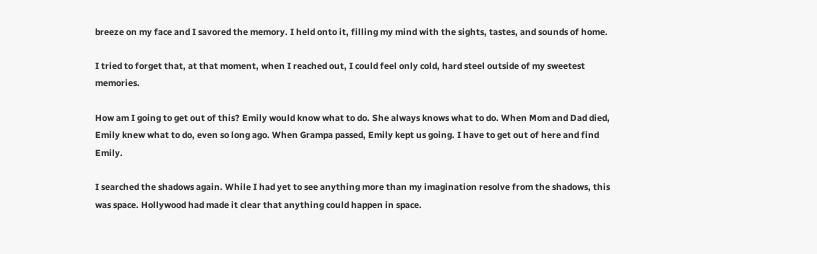breeze on my face and I savored the memory. I held onto it, filling my mind with the sights, tastes, and sounds of home.

I tried to forget that, at that moment, when I reached out, I could feel only cold, hard steel outside of my sweetest memories.

How am I going to get out of this? Emily would know what to do. She always knows what to do. When Mom and Dad died, Emily knew what to do, even so long ago. When Grampa passed, Emily kept us going. I have to get out of here and find Emily.

I searched the shadows again. While I had yet to see anything more than my imagination resolve from the shadows, this was space. Hollywood had made it clear that anything could happen in space.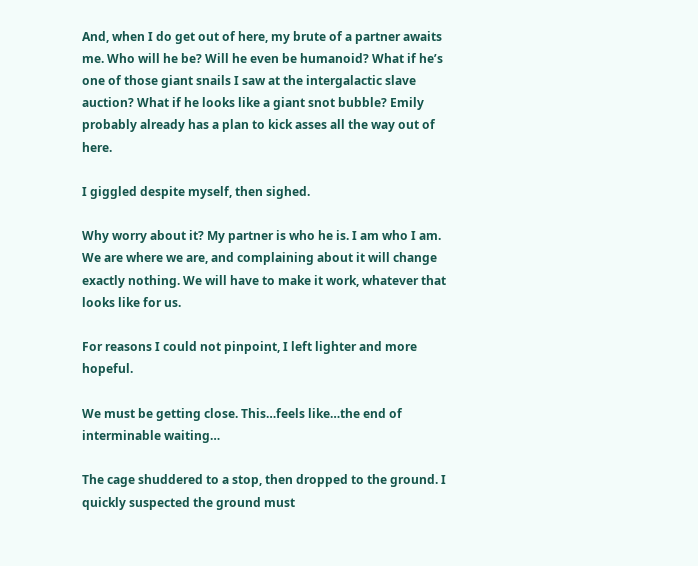And, when I do get out of here, my brute of a partner awaits me. Who will he be? Will he even be humanoid? What if he’s one of those giant snails I saw at the intergalactic slave auction? What if he looks like a giant snot bubble? Emily probably already has a plan to kick asses all the way out of here.

I giggled despite myself, then sighed.

Why worry about it? My partner is who he is. I am who I am. We are where we are, and complaining about it will change exactly nothing. We will have to make it work, whatever that looks like for us.

For reasons I could not pinpoint, I left lighter and more hopeful.

We must be getting close. This…feels like…the end of interminable waiting…

The cage shuddered to a stop, then dropped to the ground. I quickly suspected the ground must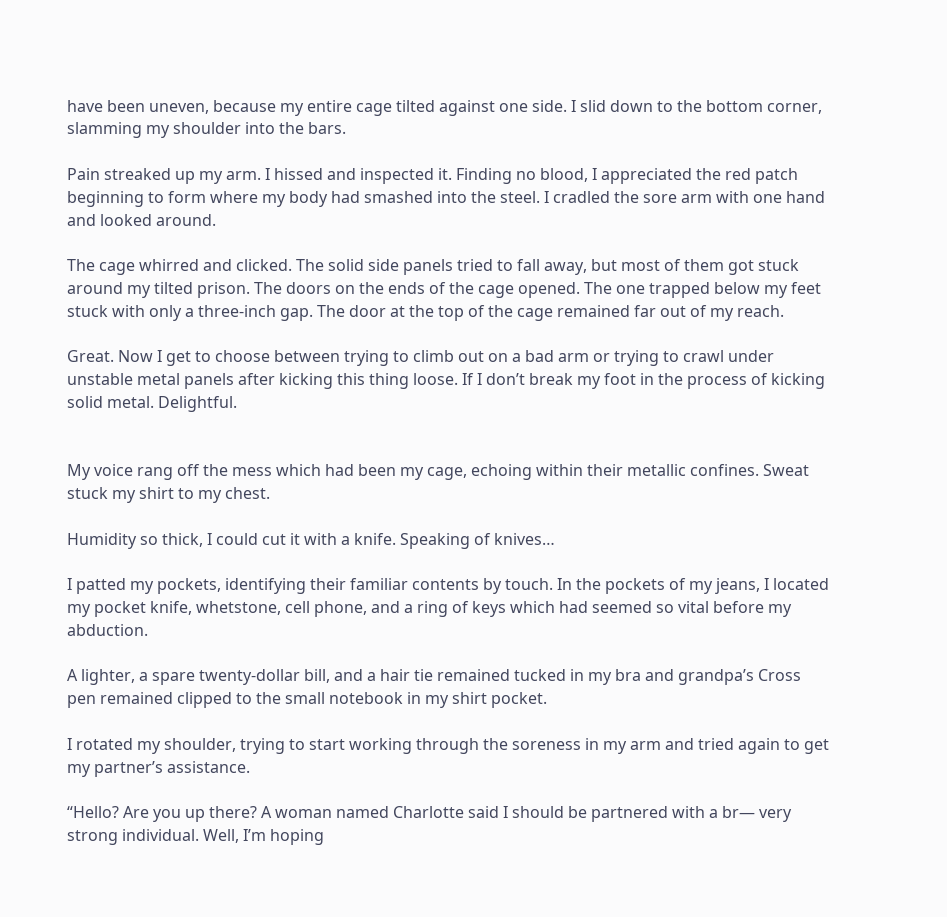have been uneven, because my entire cage tilted against one side. I slid down to the bottom corner, slamming my shoulder into the bars.

Pain streaked up my arm. I hissed and inspected it. Finding no blood, I appreciated the red patch beginning to form where my body had smashed into the steel. I cradled the sore arm with one hand and looked around.

The cage whirred and clicked. The solid side panels tried to fall away, but most of them got stuck around my tilted prison. The doors on the ends of the cage opened. The one trapped below my feet stuck with only a three-inch gap. The door at the top of the cage remained far out of my reach.

Great. Now I get to choose between trying to climb out on a bad arm or trying to crawl under unstable metal panels after kicking this thing loose. If I don’t break my foot in the process of kicking solid metal. Delightful.


My voice rang off the mess which had been my cage, echoing within their metallic confines. Sweat stuck my shirt to my chest.

Humidity so thick, I could cut it with a knife. Speaking of knives…

I patted my pockets, identifying their familiar contents by touch. In the pockets of my jeans, I located my pocket knife, whetstone, cell phone, and a ring of keys which had seemed so vital before my abduction.

A lighter, a spare twenty-dollar bill, and a hair tie remained tucked in my bra and grandpa’s Cross pen remained clipped to the small notebook in my shirt pocket.

I rotated my shoulder, trying to start working through the soreness in my arm and tried again to get my partner’s assistance.

“Hello? Are you up there? A woman named Charlotte said I should be partnered with a br— very strong individual. Well, I’m hoping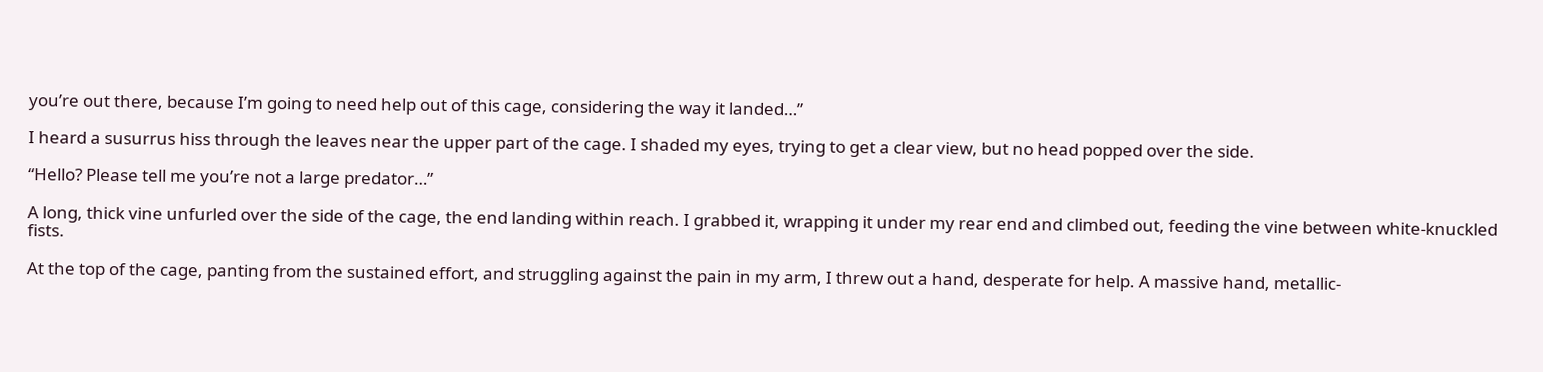you’re out there, because I’m going to need help out of this cage, considering the way it landed…”

I heard a susurrus hiss through the leaves near the upper part of the cage. I shaded my eyes, trying to get a clear view, but no head popped over the side.

“Hello? Please tell me you’re not a large predator…”

A long, thick vine unfurled over the side of the cage, the end landing within reach. I grabbed it, wrapping it under my rear end and climbed out, feeding the vine between white-knuckled fists.

At the top of the cage, panting from the sustained effort, and struggling against the pain in my arm, I threw out a hand, desperate for help. A massive hand, metallic-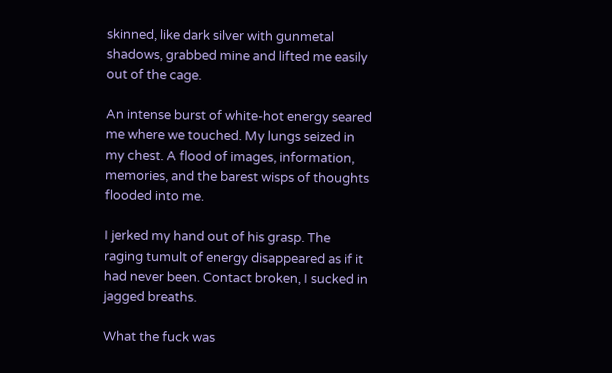skinned, like dark silver with gunmetal shadows, grabbed mine and lifted me easily out of the cage.

An intense burst of white-hot energy seared me where we touched. My lungs seized in my chest. A flood of images, information, memories, and the barest wisps of thoughts flooded into me.

I jerked my hand out of his grasp. The raging tumult of energy disappeared as if it had never been. Contact broken, I sucked in jagged breaths.

What the fuck was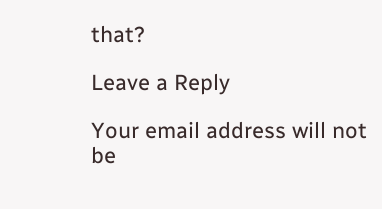that?

Leave a Reply

Your email address will not be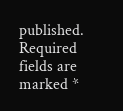published. Required fields are marked *